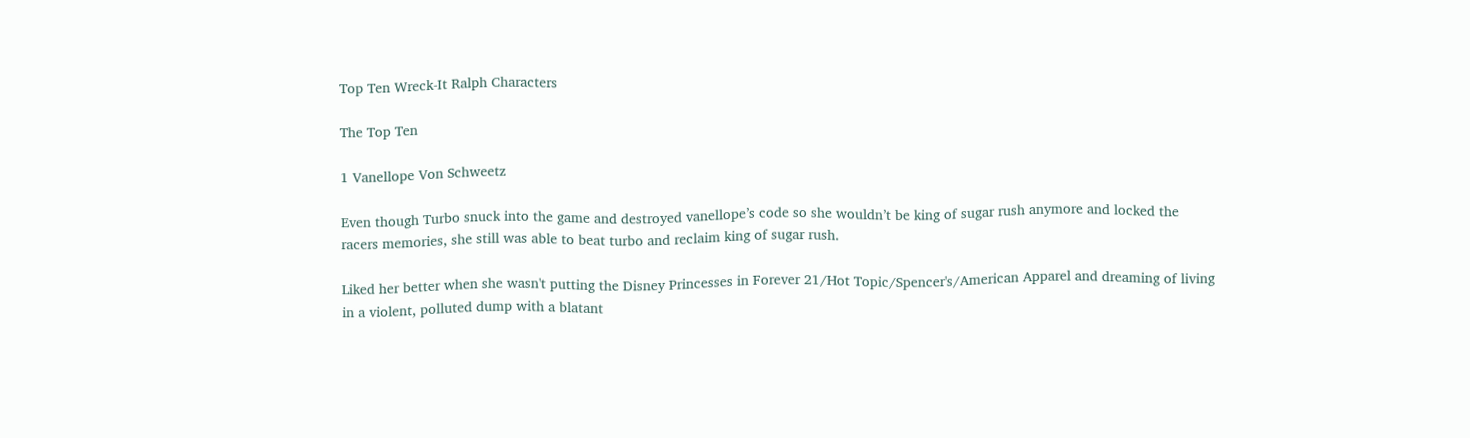Top Ten Wreck-It Ralph Characters

The Top Ten

1 Vanellope Von Schweetz

Even though Turbo snuck into the game and destroyed vanellope’s code so she wouldn’t be king of sugar rush anymore and locked the racers memories, she still was able to beat turbo and reclaim king of sugar rush.

Liked her better when she wasn't putting the Disney Princesses in Forever 21/Hot Topic/Spencer's/American Apparel and dreaming of living in a violent, polluted dump with a blatant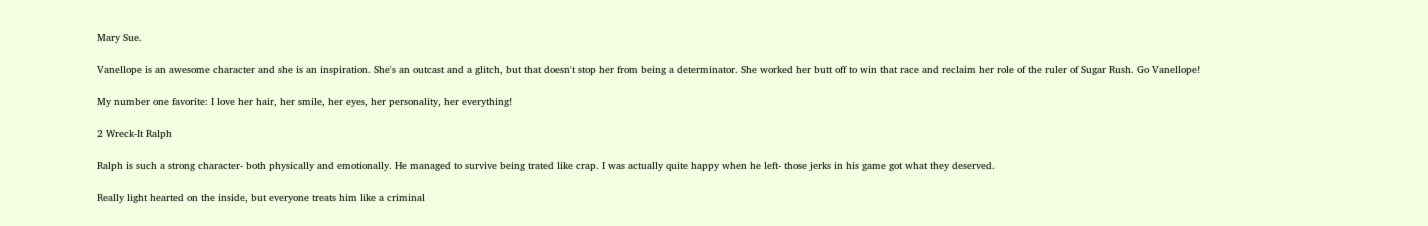Mary Sue.

Vanellope is an awesome character and she is an inspiration. She's an outcast and a glitch, but that doesn't stop her from being a determinator. She worked her butt off to win that race and reclaim her role of the ruler of Sugar Rush. Go Vanellope!

My number one favorite: I love her hair, her smile, her eyes, her personality, her everything!

2 Wreck-It Ralph

Ralph is such a strong character- both physically and emotionally. He managed to survive being trated like crap. I was actually quite happy when he left- those jerks in his game got what they deserved.

Really light hearted on the inside, but everyone treats him like a criminal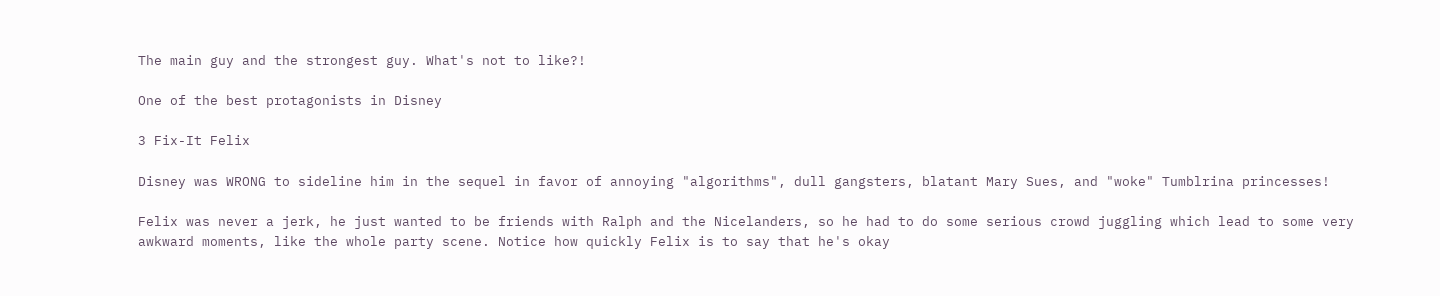The main guy and the strongest guy. What's not to like?!

One of the best protagonists in Disney

3 Fix-It Felix

Disney was WRONG to sideline him in the sequel in favor of annoying "algorithms", dull gangsters, blatant Mary Sues, and "woke" Tumblrina princesses!

Felix was never a jerk, he just wanted to be friends with Ralph and the Nicelanders, so he had to do some serious crowd juggling which lead to some very awkward moments, like the whole party scene. Notice how quickly Felix is to say that he's okay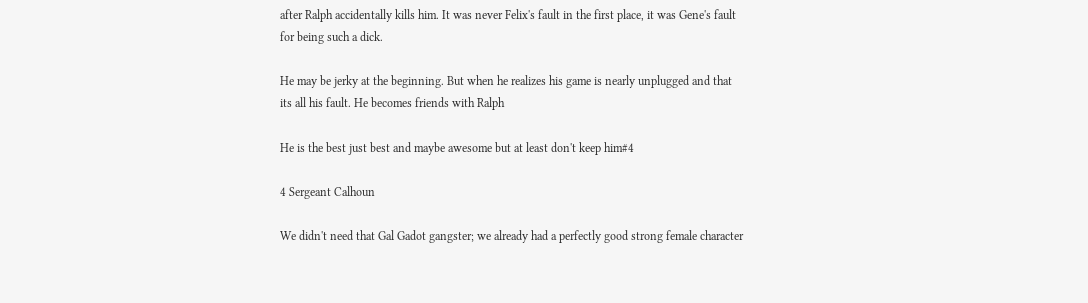after Ralph accidentally kills him. It was never Felix's fault in the first place, it was Gene's fault for being such a dick.

He may be jerky at the beginning. But when he realizes his game is nearly unplugged and that its all his fault. He becomes friends with Ralph

He is the best just best and maybe awesome but at least don't keep him#4

4 Sergeant Calhoun

We didn't need that Gal Gadot gangster; we already had a perfectly good strong female character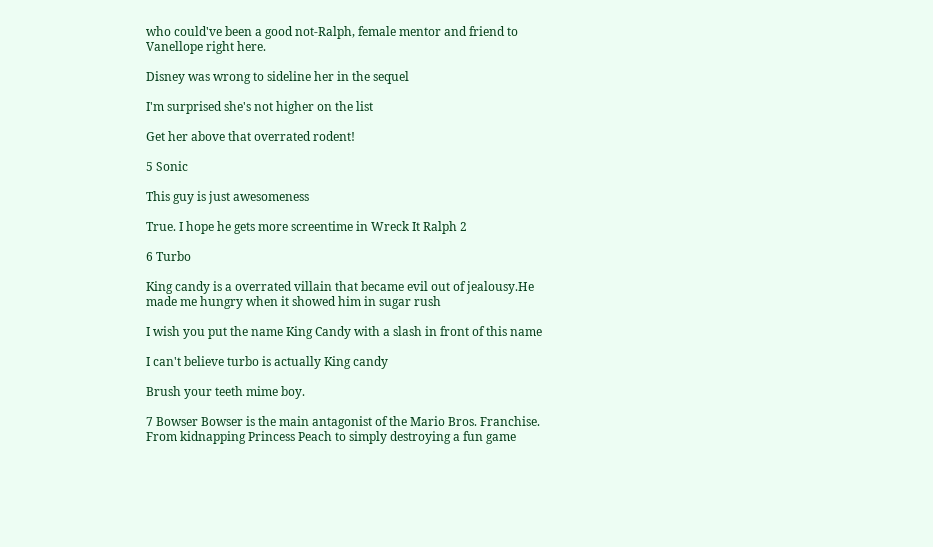who could've been a good not-Ralph, female mentor and friend to Vanellope right here.

Disney was wrong to sideline her in the sequel

I'm surprised she's not higher on the list

Get her above that overrated rodent!

5 Sonic

This guy is just awesomeness

True. I hope he gets more screentime in Wreck It Ralph 2

6 Turbo

King candy is a overrated villain that became evil out of jealousy.He made me hungry when it showed him in sugar rush

I wish you put the name King Candy with a slash in front of this name

I can't believe turbo is actually King candy

Brush your teeth mime boy.

7 Bowser Bowser is the main antagonist of the Mario Bros. Franchise. From kidnapping Princess Peach to simply destroying a fun game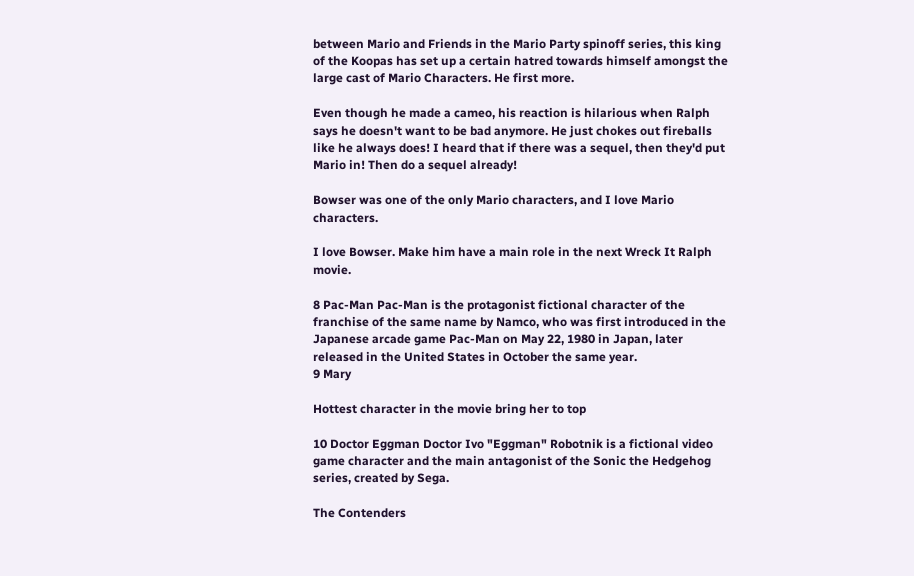between Mario and Friends in the Mario Party spinoff series, this king of the Koopas has set up a certain hatred towards himself amongst the large cast of Mario Characters. He first more.

Even though he made a cameo, his reaction is hilarious when Ralph says he doesn't want to be bad anymore. He just chokes out fireballs like he always does! I heard that if there was a sequel, then they'd put Mario in! Then do a sequel already!

Bowser was one of the only Mario characters, and I love Mario characters.

I love Bowser. Make him have a main role in the next Wreck It Ralph movie.

8 Pac-Man Pac-Man is the protagonist fictional character of the franchise of the same name by Namco, who was first introduced in the Japanese arcade game Pac-Man on May 22, 1980 in Japan, later released in the United States in October the same year.
9 Mary

Hottest character in the movie bring her to top

10 Doctor Eggman Doctor Ivo "Eggman" Robotnik is a fictional video game character and the main antagonist of the Sonic the Hedgehog series, created by Sega.

The Contenders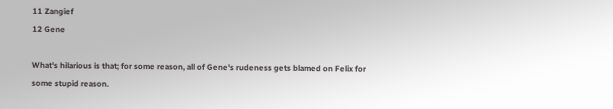11 Zangief
12 Gene

What's hilarious is that; for some reason, all of Gene's rudeness gets blamed on Felix for some stupid reason.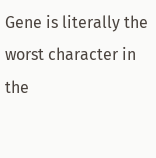Gene is literally the worst character in the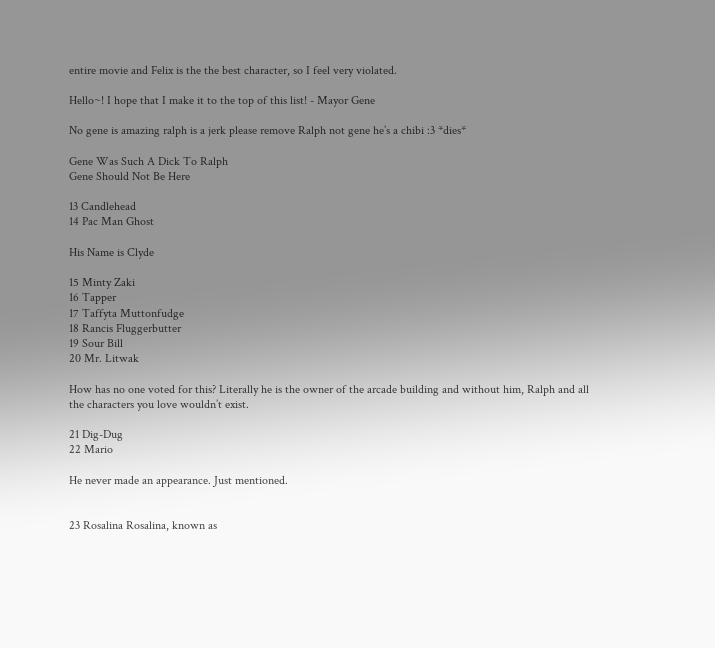entire movie and Felix is the the best character, so I feel very violated.

Hello~! I hope that I make it to the top of this list! - Mayor Gene

No gene is amazing ralph is a jerk please remove Ralph not gene he’s a chibi :3 *dies*

Gene Was Such A Dick To Ralph
Gene Should Not Be Here

13 Candlehead
14 Pac Man Ghost

His Name is Clyde

15 Minty Zaki
16 Tapper
17 Taffyta Muttonfudge
18 Rancis Fluggerbutter
19 Sour Bill
20 Mr. Litwak

How has no one voted for this? Literally he is the owner of the arcade building and without him, Ralph and all the characters you love wouldn’t exist.

21 Dig-Dug
22 Mario

He never made an appearance. Just mentioned.


23 Rosalina Rosalina, known as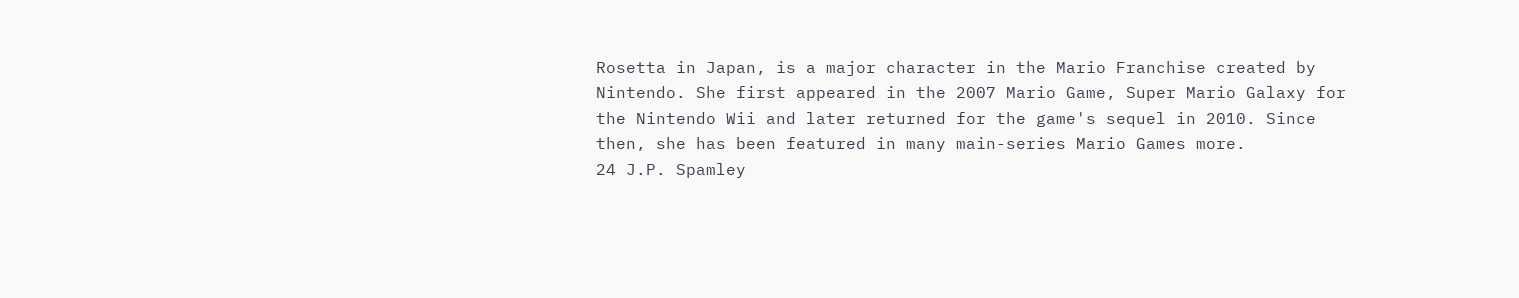Rosetta in Japan, is a major character in the Mario Franchise created by Nintendo. She first appeared in the 2007 Mario Game, Super Mario Galaxy for the Nintendo Wii and later returned for the game's sequel in 2010. Since then, she has been featured in many main-series Mario Games more.
24 J.P. Spamley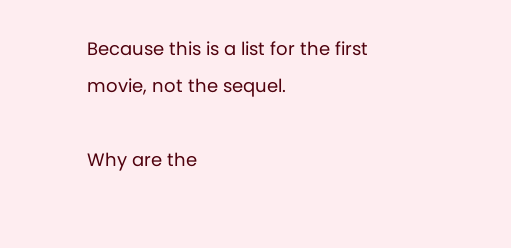Because this is a list for the first movie, not the sequel.

Why are the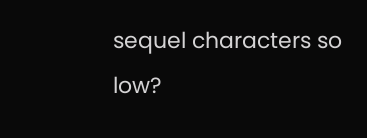sequel characters so low?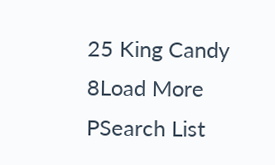25 King Candy
8Load More
PSearch List